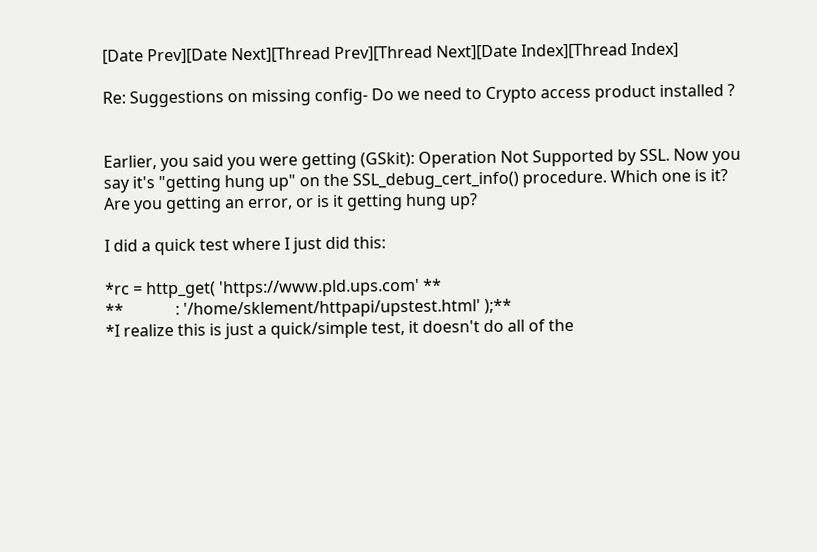[Date Prev][Date Next][Thread Prev][Thread Next][Date Index][Thread Index]

Re: Suggestions on missing config- Do we need to Crypto access product installed ?


Earlier, you said you were getting (GSkit): Operation Not Supported by SSL. Now you say it's "getting hung up" on the SSL_debug_cert_info() procedure. Which one is it? Are you getting an error, or is it getting hung up?

I did a quick test where I just did this:

*rc = http_get( 'https://www.pld.ups.com' **
**             : '/home/sklement/httpapi/upstest.html' );**
*I realize this is just a quick/simple test, it doesn't do all of the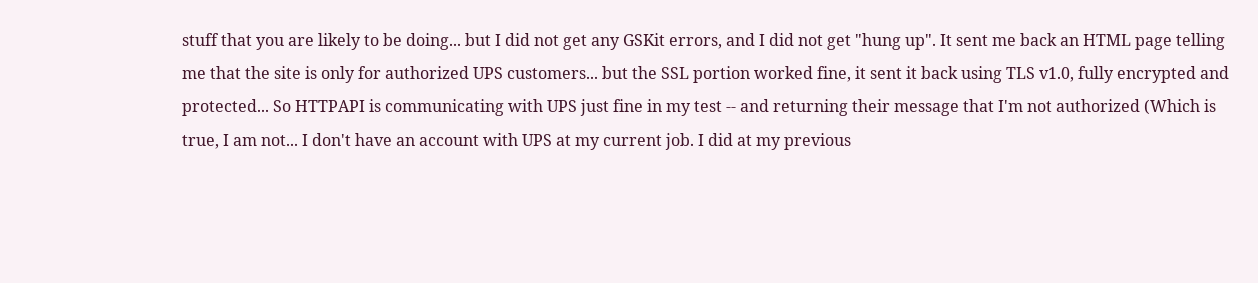stuff that you are likely to be doing... but I did not get any GSKit errors, and I did not get "hung up". It sent me back an HTML page telling me that the site is only for authorized UPS customers... but the SSL portion worked fine, it sent it back using TLS v1.0, fully encrypted and protected... So HTTPAPI is communicating with UPS just fine in my test -- and returning their message that I'm not authorized (Which is true, I am not... I don't have an account with UPS at my current job. I did at my previous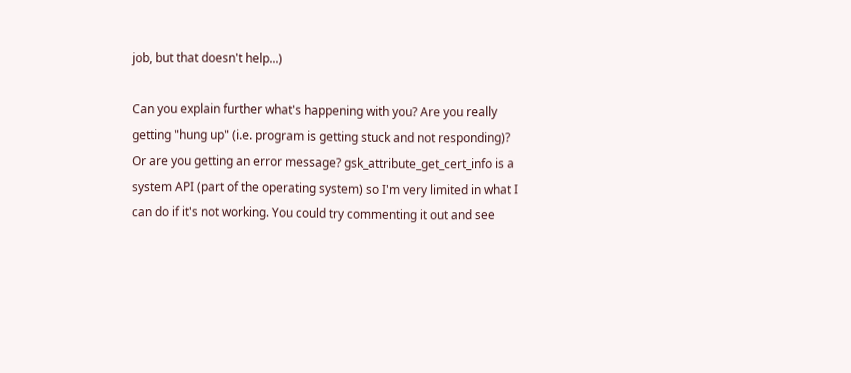job, but that doesn't help...)

Can you explain further what's happening with you? Are you really getting "hung up" (i.e. program is getting stuck and not responding)? Or are you getting an error message? gsk_attribute_get_cert_info is a system API (part of the operating system) so I'm very limited in what I can do if it's not working. You could try commenting it out and see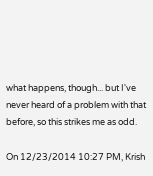what happens, though... but I've never heard of a problem with that before, so this strikes me as odd.

On 12/23/2014 10:27 PM, Krish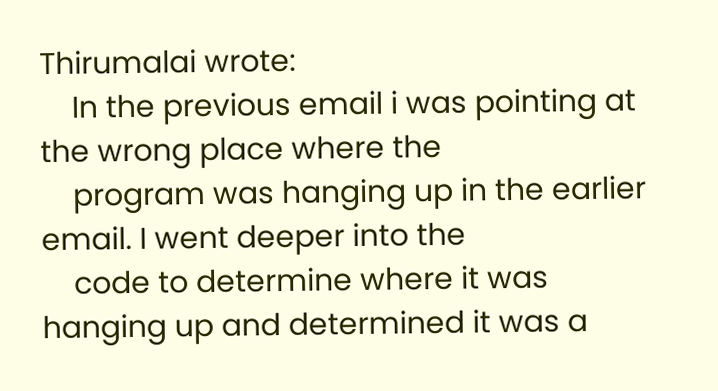Thirumalai wrote:
    In the previous email i was pointing at the wrong place where the
    program was hanging up in the earlier email. I went deeper into the
    code to determine where it was hanging up and determined it was a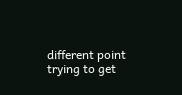different point trying to get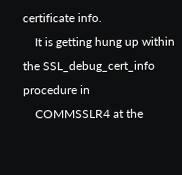certificate info.
    It is getting hung up within the SSL_debug_cert_info procedure in
    COMMSSLR4 at the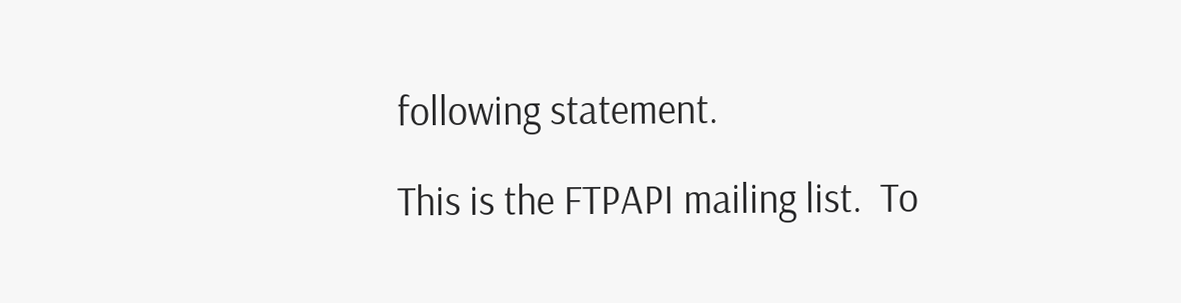following statement.

This is the FTPAPI mailing list.  To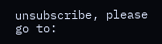unsubscribe, please go to: